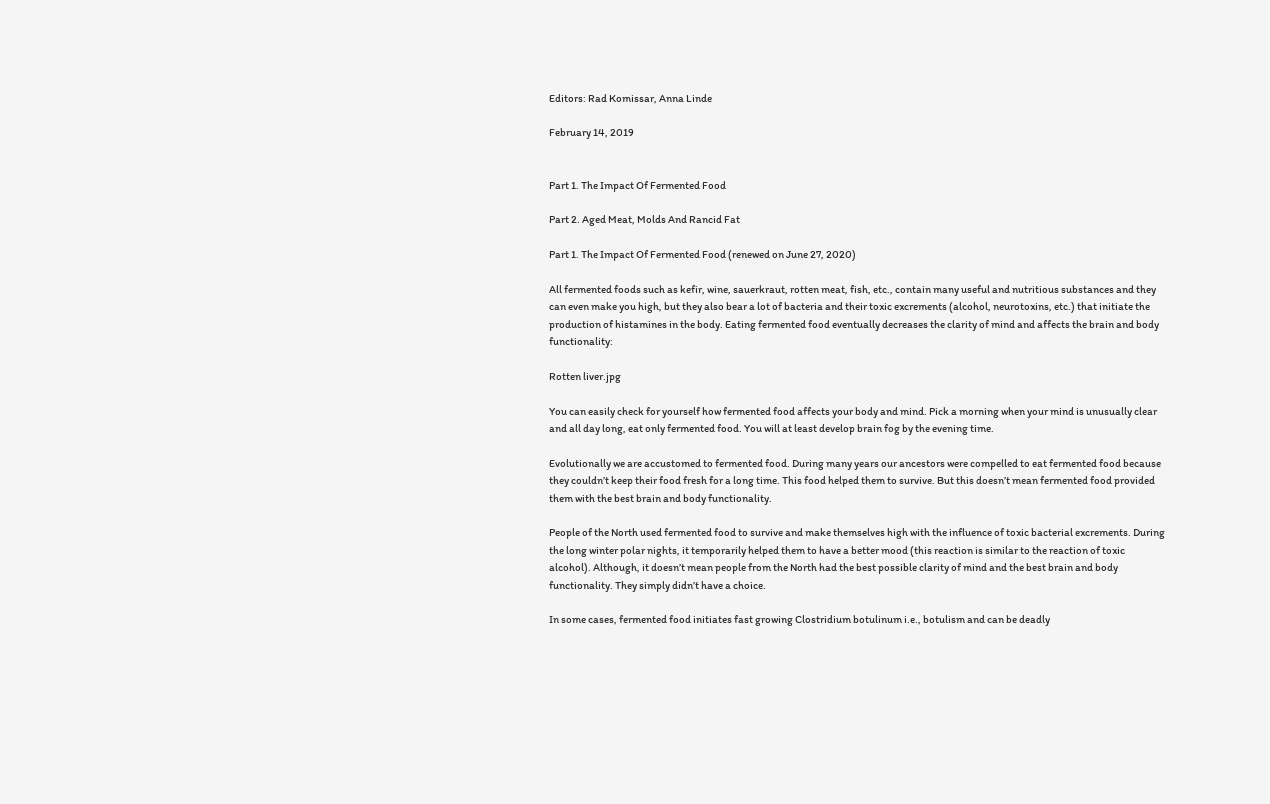Editors: Rad Komissar, Anna Linde

February 14, 2019


Part 1. The Impact Of Fermented Food

Part 2. Aged Meat, Molds And Rancid Fat

Part 1. The Impact Of Fermented Food (renewed on June 27, 2020)

All fermented foods such as kefir, wine, sauerkraut, rotten meat, fish, etc., contain many useful and nutritious substances and they can even make you high, but they also bear a lot of bacteria and their toxic excrements (alcohol, neurotoxins, etc.) that initiate the production of histamines in the body. Eating fermented food eventually decreases the clarity of mind and affects the brain and body functionality:

Rotten liver.jpg

You can easily check for yourself how fermented food affects your body and mind. Pick a morning when your mind is unusually clear and all day long, eat only fermented food. You will at least develop brain fog by the evening time.

Evolutionally we are accustomed to fermented food. During many years our ancestors were compelled to eat fermented food because they couldn’t keep their food fresh for a long time. This food helped them to survive. But this doesn’t mean fermented food provided them with the best brain and body functionality.

People of the North used fermented food to survive and make themselves high with the influence of toxic bacterial excrements. During the long winter polar nights, it temporarily helped them to have a better mood (this reaction is similar to the reaction of toxic alcohol). Although, it doesn’t mean people from the North had the best possible clarity of mind and the best brain and body functionality. They simply didn’t have a choice.

In some cases, fermented food initiates fast growing Clostridium botulinum i.e., botulism and can be deadly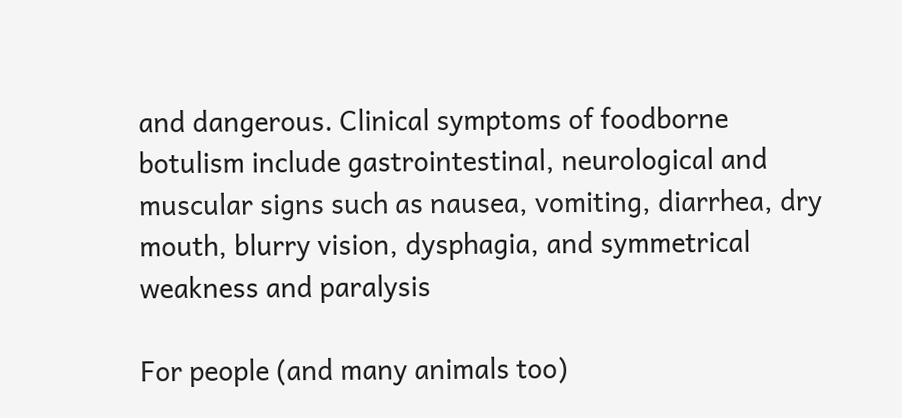and dangerous. Clinical symptoms of foodborne botulism include gastrointestinal, neurological and muscular signs such as nausea, vomiting, diarrhea, dry mouth, blurry vision, dysphagia, and symmetrical weakness and paralysis

For people (and many animals too)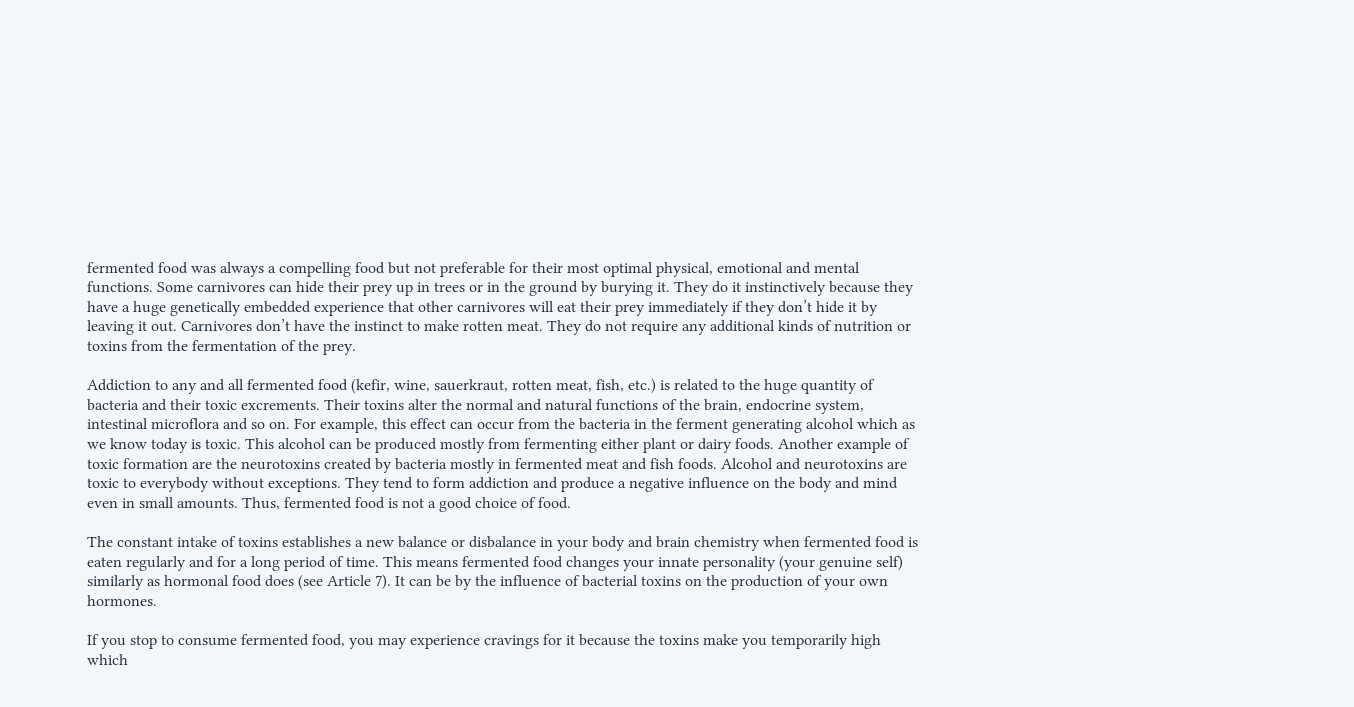fermented food was always a compelling food but not preferable for their most optimal physical, emotional and mental functions. Some carnivores can hide their prey up in trees or in the ground by burying it. They do it instinctively because they have a huge genetically embedded experience that other carnivores will eat their prey immediately if they don’t hide it by leaving it out. Carnivores don’t have the instinct to make rotten meat. They do not require any additional kinds of nutrition or toxins from the fermentation of the prey.

Addiction to any and all fermented food (kefir, wine, sauerkraut, rotten meat, fish, etc.) is related to the huge quantity of bacteria and their toxic excrements. Their toxins alter the normal and natural functions of the brain, endocrine system, intestinal microflora and so on. For example, this effect can occur from the bacteria in the ferment generating alcohol which as we know today is toxic. This alcohol can be produced mostly from fermenting either plant or dairy foods. Another example of toxic formation are the neurotoxins created by bacteria mostly in fermented meat and fish foods. Alcohol and neurotoxins are toxic to everybody without exceptions. They tend to form addiction and produce a negative influence on the body and mind even in small amounts. Thus, fermented food is not a good choice of food.

The constant intake of toxins establishes a new balance or disbalance in your body and brain chemistry when fermented food is eaten regularly and for a long period of time. This means fermented food changes your innate personality (your genuine self) similarly as hormonal food does (see Article 7). It can be by the influence of bacterial toxins on the production of your own hormones.

If you stop to consume fermented food, you may experience cravings for it because the toxins make you temporarily high which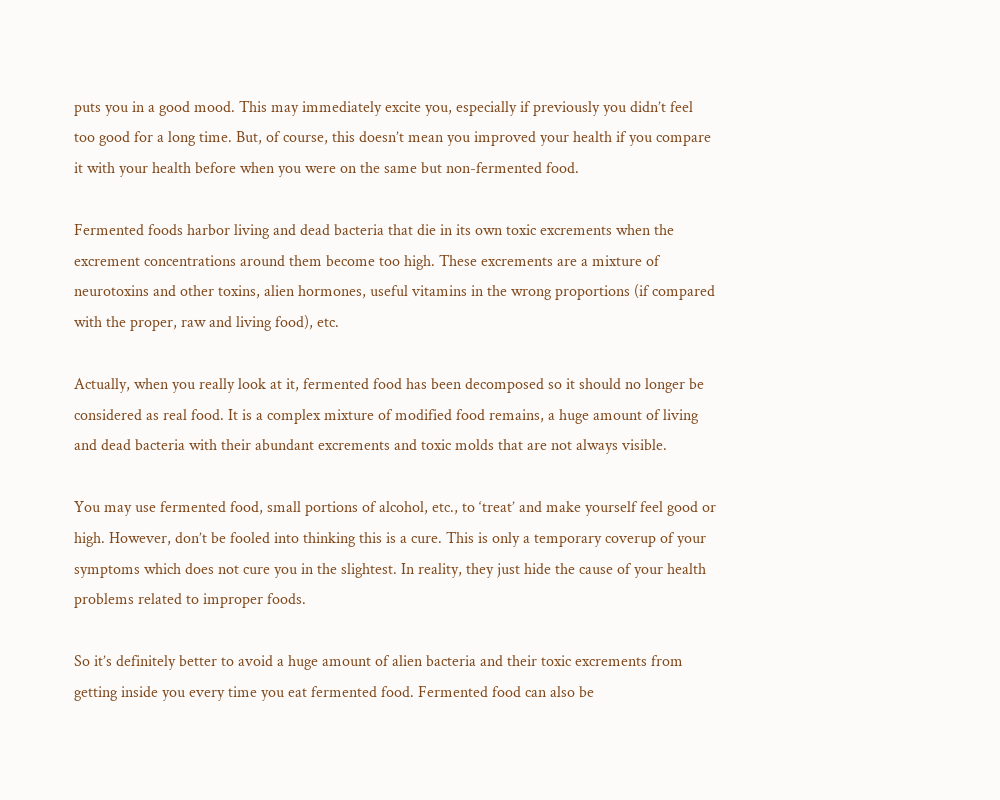puts you in a good mood. This may immediately excite you, especially if previously you didn’t feel too good for a long time. But, of course, this doesn’t mean you improved your health if you compare it with your health before when you were on the same but non-fermented food.

Fermented foods harbor living and dead bacteria that die in its own toxic excrements when the excrement concentrations around them become too high. These excrements are a mixture of neurotoxins and other toxins, alien hormones, useful vitamins in the wrong proportions (if compared with the proper, raw and living food), etc.

Actually, when you really look at it, fermented food has been decomposed so it should no longer be considered as real food. It is a complex mixture of modified food remains, a huge amount of living and dead bacteria with their abundant excrements and toxic molds that are not always visible.

You may use fermented food, small portions of alcohol, etc., to ‘treat’ and make yourself feel good or high. However, don’t be fooled into thinking this is a cure. This is only a temporary coverup of your symptoms which does not cure you in the slightest. In reality, they just hide the cause of your health problems related to improper foods.

So it’s definitely better to avoid a huge amount of alien bacteria and their toxic excrements from getting inside you every time you eat fermented food. Fermented food can also be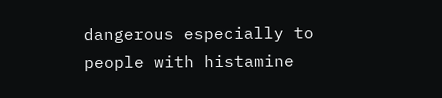dangerous especially to people with histamine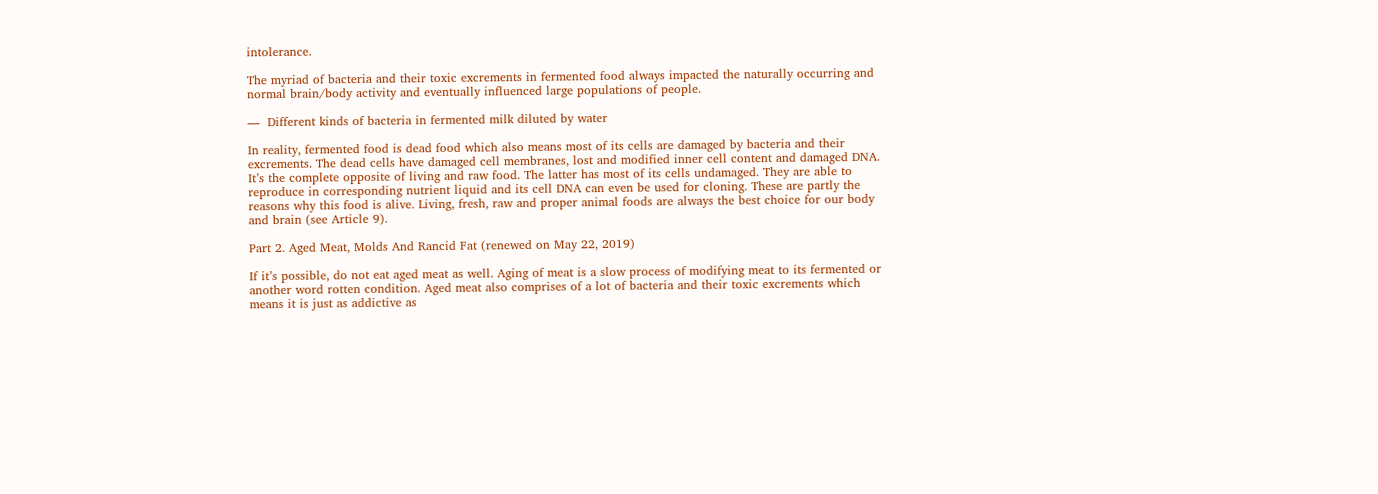intolerance.

The myriad of bacteria and their toxic excrements in fermented food always impacted the naturally occurring and normal brain/body activity and eventually influenced large populations of people.

—  Different kinds of bacteria in fermented milk diluted by water

In reality, fermented food is dead food which also means most of its cells are damaged by bacteria and their excrements. The dead cells have damaged cell membranes, lost and modified inner cell content and damaged DNA. It’s the complete opposite of living and raw food. The latter has most of its cells undamaged. They are able to reproduce in corresponding nutrient liquid and its cell DNA can even be used for cloning. These are partly the reasons why this food is alive. Living, fresh, raw and proper animal foods are always the best choice for our body and brain (see Article 9).

Part 2. Aged Meat, Molds And Rancid Fat (renewed on May 22, 2019)

If it’s possible, do not eat aged meat as well. Aging of meat is a slow process of modifying meat to its fermented or another word rotten condition. Aged meat also comprises of a lot of bacteria and their toxic excrements which means it is just as addictive as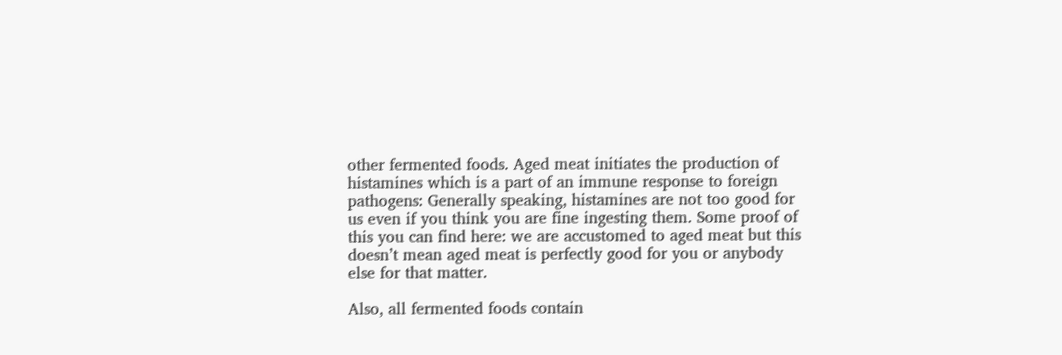other fermented foods. Aged meat initiates the production of histamines which is a part of an immune response to foreign pathogens: Generally speaking, histamines are not too good for us even if you think you are fine ingesting them. Some proof of this you can find here: we are accustomed to aged meat but this doesn’t mean aged meat is perfectly good for you or anybody else for that matter.

Also, all fermented foods contain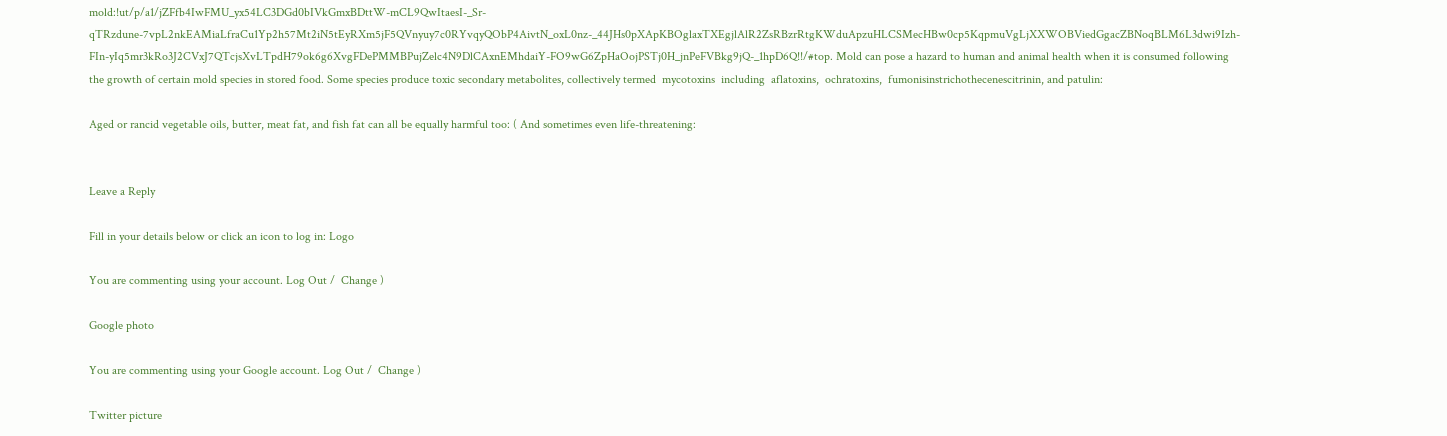mold:!ut/p/a1/jZFfb4IwFMU_yx54LC3DGd0bIVkGmxBDttW-mCL9QwItaesI-_Sr-qTRzdune-7vpL2nkEAMiaLfraCu1Yp2h57Mt2iN5tEyRXm5jF5QVnyuy7c0RYvqyQObP4AivtN_oxL0nz-_44JHs0pXApKBOglaxTXEgjlAlR2ZsRBzrRtgKWduApzuHLCSMecHBw0cp5KqpmuVgLjXXWOBViedGgacZBNoqBLM6L3dwi9Izh-FIn-yIq5mr3kRo3J2CVxJ7QTcjsXvLTpdH79ok6g6XvgFDePMMBPujZelc4N9DlCAxnEMhdaiY-FO9wG6ZpHaOojPSTj0H_jnPeFVBkg9jQ-_1hpD6Q!!/#top. Mold can pose a hazard to human and animal health when it is consumed following the growth of certain mold species in stored food. Some species produce toxic secondary metabolites, collectively termed  mycotoxins  including  aflatoxins,  ochratoxins,  fumonisinstrichothecenescitrinin, and patulin:

Aged or rancid vegetable oils, butter, meat fat, and fish fat can all be equally harmful too: ( And sometimes even life-threatening:


Leave a Reply

Fill in your details below or click an icon to log in: Logo

You are commenting using your account. Log Out /  Change )

Google photo

You are commenting using your Google account. Log Out /  Change )

Twitter picture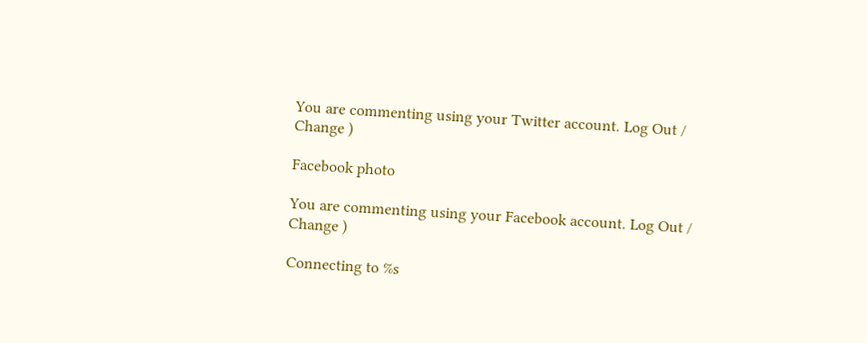You are commenting using your Twitter account. Log Out /  Change )

Facebook photo

You are commenting using your Facebook account. Log Out /  Change )

Connecting to %s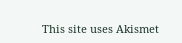This site uses Akismet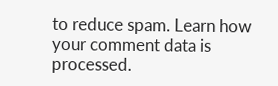to reduce spam. Learn how your comment data is processed.